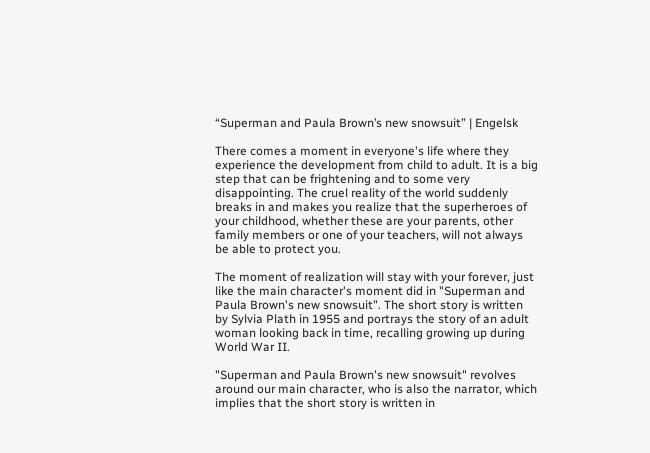“Superman and Paula Brown’s new snowsuit” | Engelsk

There comes a moment in everyone's life where they experience the development from child to adult. It is a big step that can be frightening and to some very disappointing. The cruel reality of the world suddenly breaks in and makes you realize that the superheroes of your childhood, whether these are your parents, other family members or one of your teachers, will not always be able to protect you.

The moment of realization will stay with your forever, just like the main character's moment did in "Superman and Paula Brown's new snowsuit". The short story is written by Sylvia Plath in 1955 and portrays the story of an adult woman looking back in time, recalling growing up during World War II.

"Superman and Paula Brown's new snowsuit" revolves around our main character, who is also the narrator, which implies that the short story is written in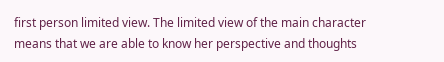first person limited view. The limited view of the main character means that we are able to know her perspective and thoughts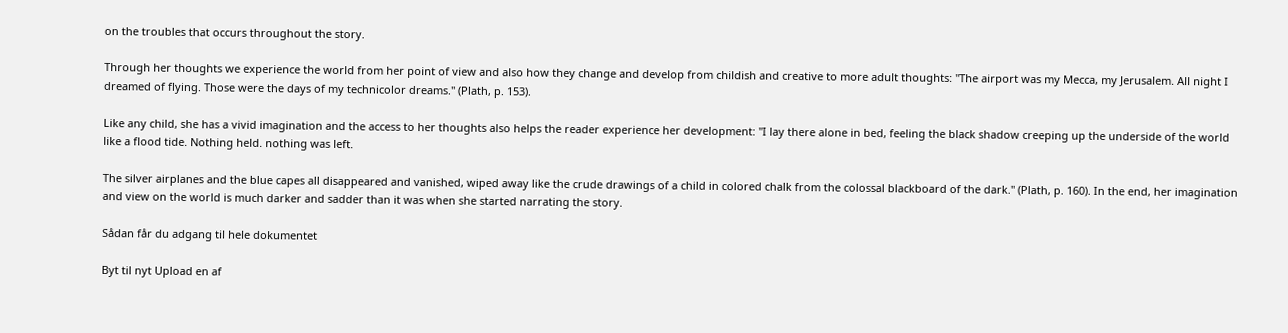on the troubles that occurs throughout the story.

Through her thoughts we experience the world from her point of view and also how they change and develop from childish and creative to more adult thoughts: "The airport was my Mecca, my Jerusalem. All night I dreamed of flying. Those were the days of my technicolor dreams." (Plath, p. 153).

Like any child, she has a vivid imagination and the access to her thoughts also helps the reader experience her development: "I lay there alone in bed, feeling the black shadow creeping up the underside of the world like a flood tide. Nothing held. nothing was left.

The silver airplanes and the blue capes all disappeared and vanished, wiped away like the crude drawings of a child in colored chalk from the colossal blackboard of the dark." (Plath, p. 160). In the end, her imagination and view on the world is much darker and sadder than it was when she started narrating the story.

Sådan får du adgang til hele dokumentet

Byt til nyt Upload en af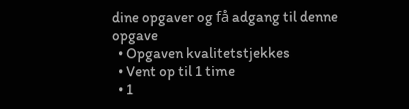dine opgaver og få adgang til denne opgave
  • Opgaven kvalitetstjekkes
  • Vent op til 1 time
  • 1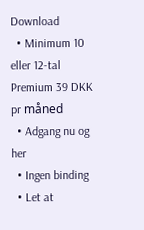Download
  • Minimum 10 eller 12-tal
Premium 39 DKK pr måned
  • Adgang nu og her
  • Ingen binding
  • Let at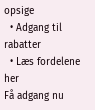opsige
  • Adgang til rabatter
  • Læs fordelene her
Få adgang nu